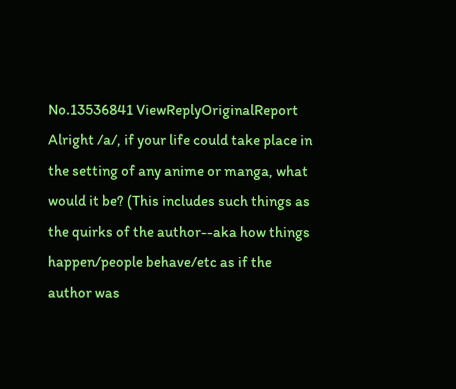No.13536841 ViewReplyOriginalReport
Alright /a/, if your life could take place in the setting of any anime or manga, what would it be? (This includes such things as the quirks of the author--aka how things happen/people behave/etc as if the author was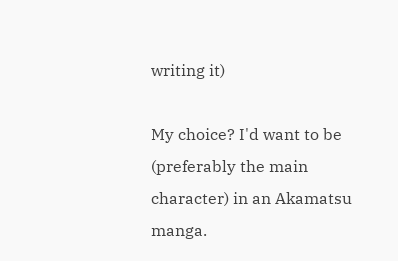writing it)

My choice? I'd want to be (preferably the main character) in an Akamatsu manga.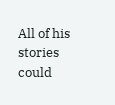All of his stories could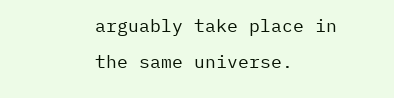arguably take place in the same universe.